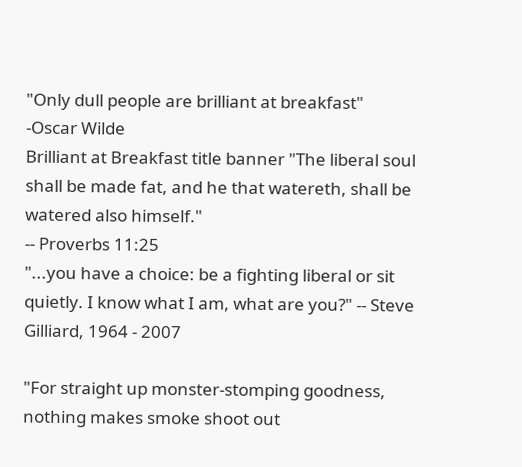"Only dull people are brilliant at breakfast"
-Oscar Wilde
Brilliant at Breakfast title banner "The liberal soul shall be made fat, and he that watereth, shall be watered also himself."
-- Proverbs 11:25
"...you have a choice: be a fighting liberal or sit quietly. I know what I am, what are you?" -- Steve Gilliard, 1964 - 2007

"For straight up monster-stomping goodness, nothing makes smoke shoot out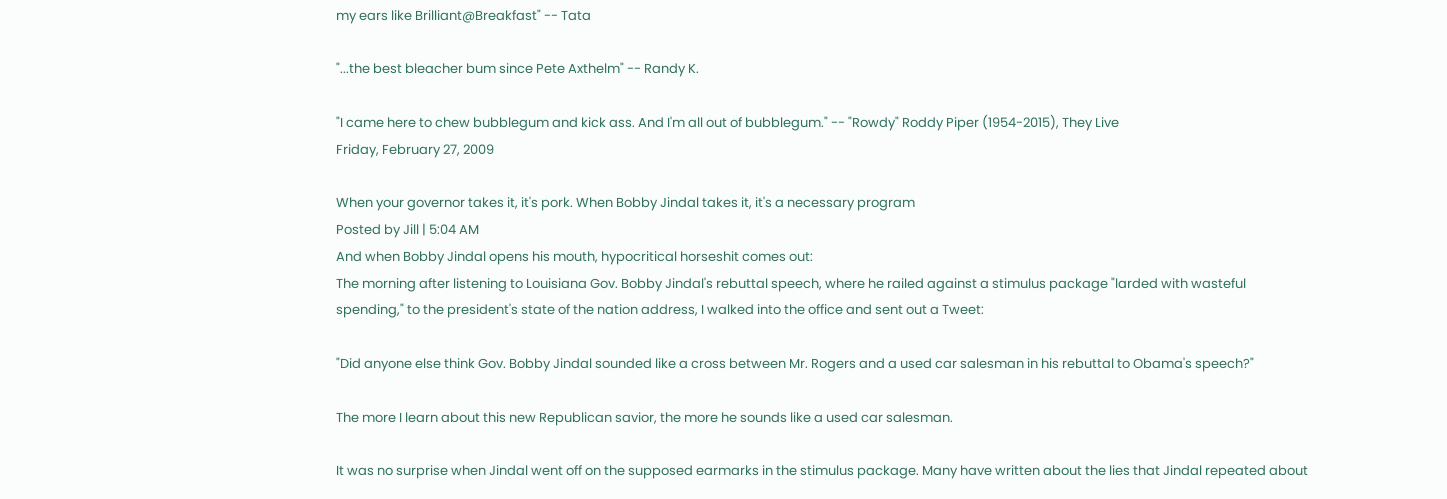my ears like Brilliant@Breakfast" -- Tata

"...the best bleacher bum since Pete Axthelm" -- Randy K.

"I came here to chew bubblegum and kick ass. And I'm all out of bubblegum." -- "Rowdy" Roddy Piper (1954-2015), They Live
Friday, February 27, 2009

When your governor takes it, it's pork. When Bobby Jindal takes it, it's a necessary program
Posted by Jill | 5:04 AM
And when Bobby Jindal opens his mouth, hypocritical horseshit comes out:
The morning after listening to Louisiana Gov. Bobby Jindal's rebuttal speech, where he railed against a stimulus package "larded with wasteful spending," to the president's state of the nation address, I walked into the office and sent out a Tweet:

"Did anyone else think Gov. Bobby Jindal sounded like a cross between Mr. Rogers and a used car salesman in his rebuttal to Obama's speech?"

The more I learn about this new Republican savior, the more he sounds like a used car salesman.

It was no surprise when Jindal went off on the supposed earmarks in the stimulus package. Many have written about the lies that Jindal repeated about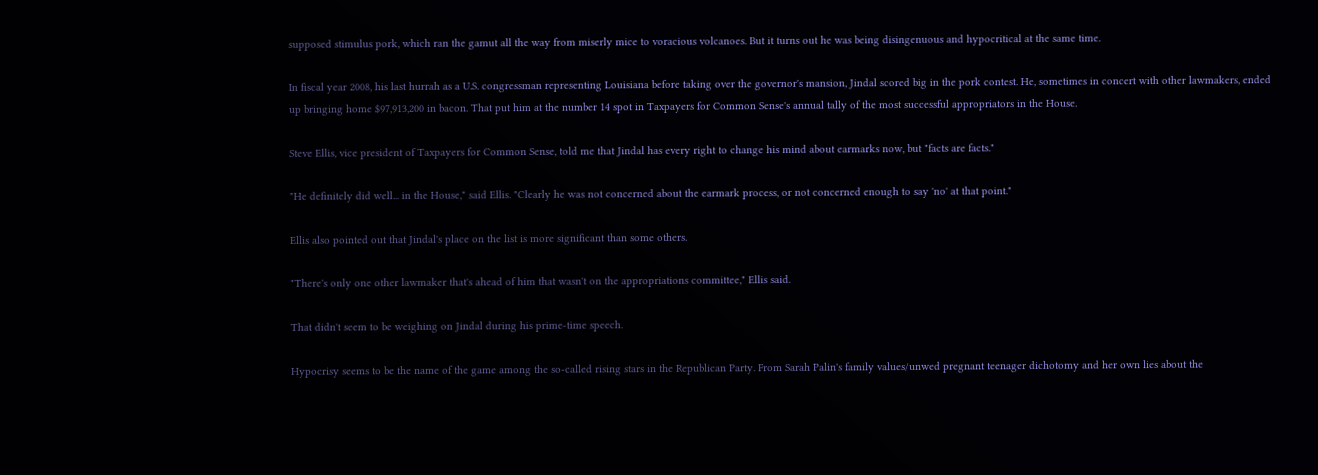supposed stimulus pork, which ran the gamut all the way from miserly mice to voracious volcanoes. But it turns out he was being disingenuous and hypocritical at the same time.

In fiscal year 2008, his last hurrah as a U.S. congressman representing Louisiana before taking over the governor's mansion, Jindal scored big in the pork contest. He, sometimes in concert with other lawmakers, ended up bringing home $97,913,200 in bacon. That put him at the number 14 spot in Taxpayers for Common Sense's annual tally of the most successful appropriators in the House.

Steve Ellis, vice president of Taxpayers for Common Sense, told me that Jindal has every right to change his mind about earmarks now, but "facts are facts."

"He definitely did well... in the House," said Ellis. "Clearly he was not concerned about the earmark process, or not concerned enough to say 'no' at that point."

Ellis also pointed out that Jindal's place on the list is more significant than some others.

"There's only one other lawmaker that's ahead of him that wasn't on the appropriations committee," Ellis said.

That didn't seem to be weighing on Jindal during his prime-time speech.

Hypocrisy seems to be the name of the game among the so-called rising stars in the Republican Party. From Sarah Palin's family values/unwed pregnant teenager dichotomy and her own lies about the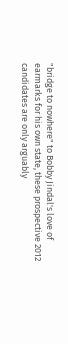"bridge to nowhere" to Bobby Jindal's love of earmarks for his own state, these prospective 2012 candidates are only arguably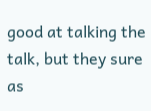good at talking the talk, but they sure as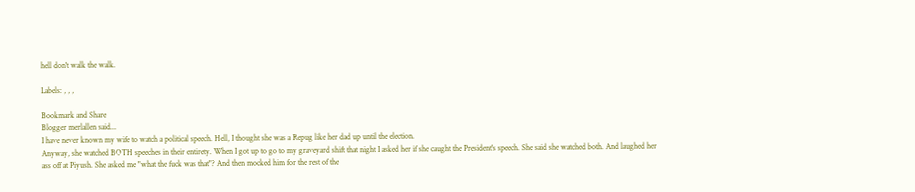hell don't walk the walk.

Labels: , , ,

Bookmark and Share
Blogger merlallen said...
I have never known my wife to watch a political speech. Hell, I thought she was a Repug like her dad up until the election.
Anyway, she watched BOTH speeches in their entirety. When I got up to go to my graveyard shift that night I asked her if she caught the President's speech. She said she watched both. And laughed her ass off at Piyush. She asked me "what the fuck was that"? And then mocked him for the rest of the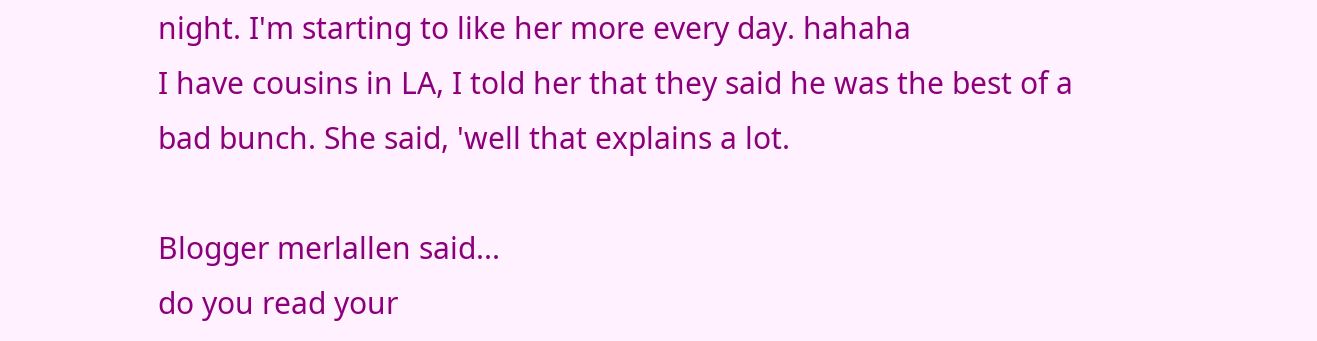night. I'm starting to like her more every day. hahaha
I have cousins in LA, I told her that they said he was the best of a bad bunch. She said, 'well that explains a lot.

Blogger merlallen said...
do you read your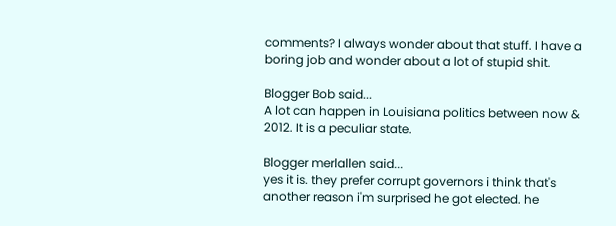comments? I always wonder about that stuff. I have a boring job and wonder about a lot of stupid shit.

Blogger Bob said...
A lot can happen in Louisiana politics between now & 2012. It is a peculiar state.

Blogger merlallen said...
yes it is. they prefer corrupt governors i think that's another reason i'm surprised he got elected. he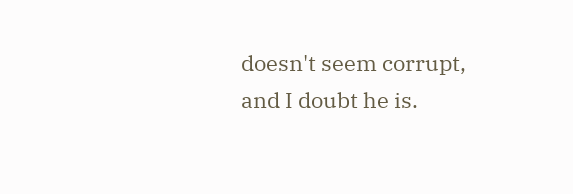doesn't seem corrupt, and I doubt he is.